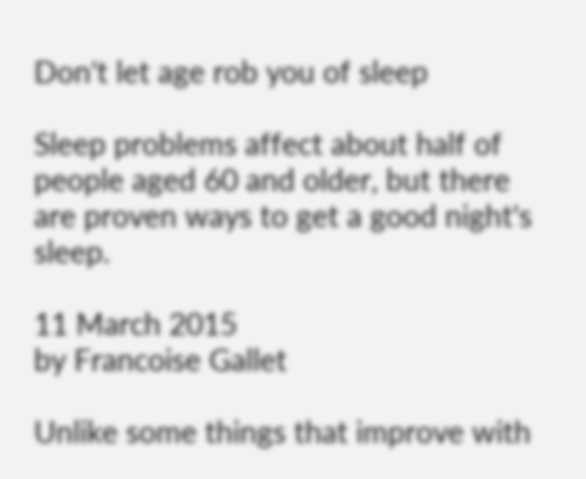Don't let age rob you of sleep

Sleep problems affect about half of people aged 60 and older, but there are proven ways to get a good night's sleep.

11 March 2015
by Francoise Gallet

Unlike some things that improve with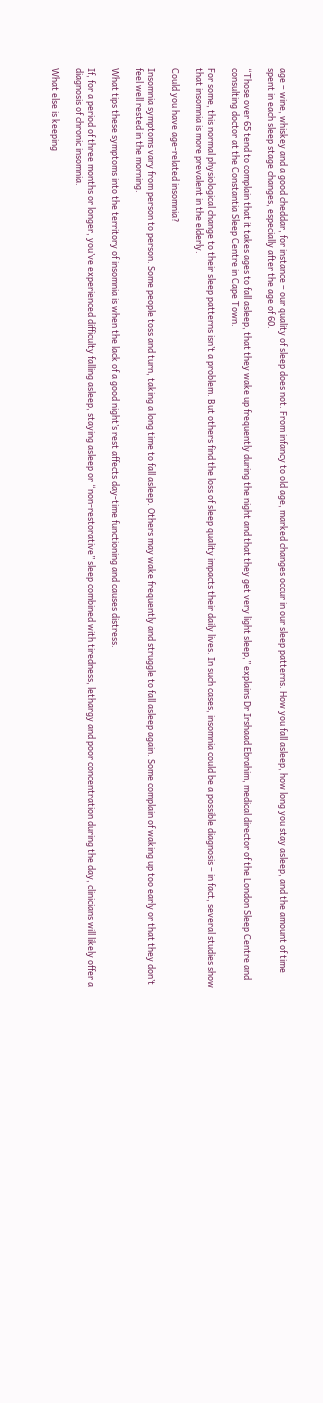age – wine, whiskey and a good cheddar, for instance – our quality of sleep does not. From infancy to old age, marked changes occur in our sleep patterns. How you fall asleep, how long you stay asleep, and the amount of time spent in each sleep stage changes, especially after the age of 60.

“Those over 65 tend to complain that it takes ages to fall asleep, that they wake up frequently during the night and that they get very light sleep,” explains Dr Irshaad Ebrahim, medical director of the London Sleep Centre and consulting doctor at the Constantia Sleep Centre in Cape Town.

For some, this normal physiological change to their sleep patterns isn’t a problem. But others find the loss of sleep quality impacts their daily lives. In such cases, insomnia could be a possible diagnosis – in fact, several studies show that insomnia is more prevalent in the elderly.

Could you have age-related insomnia?

Insomnia symptoms vary from person to person. Some people toss and turn, taking a long time to fall asleep. Others may wake frequently and struggle to fall asleep again. Some complain of waking up too early or that they don’t feel well rested in the morning.

What tips these symptoms into the territory of insomnia is when the lack of a good night’s rest affects day-time functioning and causes distress.

If, for a period of three months or longer, you’ve experienced difficulty falling asleep, staying asleep or “non-restorative” sleep combined with tiredness, lethargy and poor concentration during the day, clinicians will likely offer a diagnosis of chronic insomnia.

What else is keeping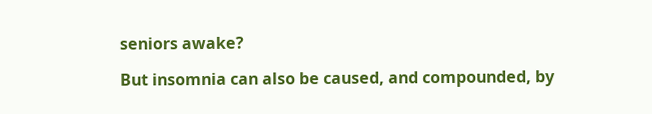seniors awake?

But insomnia can also be caused, and compounded, by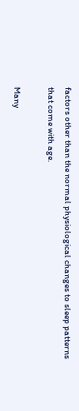factors other than the normal physiological changes to sleep patterns that come with age.

Many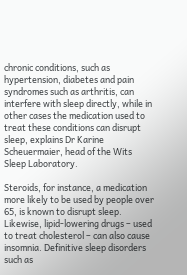chronic conditions, such as hypertension, diabetes and pain syndromes such as arthritis, can interfere with sleep directly, while in other cases the medication used to treat these conditions can disrupt sleep, explains Dr Karine Scheuermaier, head of the Wits Sleep Laboratory.

Steroids, for instance, a medication more likely to be used by people over 65, is known to disrupt sleep. Likewise, lipid-lowering drugs – used to treat cholesterol – can also cause insomnia. Definitive sleep disorders such as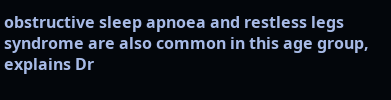obstructive sleep apnoea and restless legs syndrome are also common in this age group, explains Dr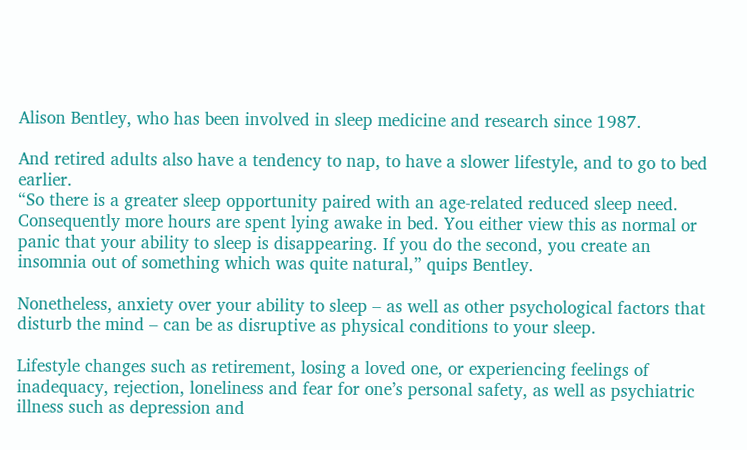Alison Bentley, who has been involved in sleep medicine and research since 1987.

And retired adults also have a tendency to nap, to have a slower lifestyle, and to go to bed earlier.
“So there is a greater sleep opportunity paired with an age-related reduced sleep need. Consequently more hours are spent lying awake in bed. You either view this as normal or panic that your ability to sleep is disappearing. If you do the second, you create an insomnia out of something which was quite natural,” quips Bentley.

Nonetheless, anxiety over your ability to sleep – as well as other psychological factors that disturb the mind – can be as disruptive as physical conditions to your sleep.

Lifestyle changes such as retirement, losing a loved one, or experiencing feelings of inadequacy, rejection, loneliness and fear for one’s personal safety, as well as psychiatric illness such as depression and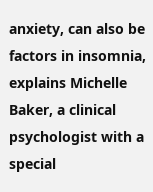anxiety, can also be factors in insomnia, explains Michelle Baker, a clinical psychologist with a special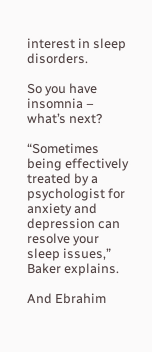interest in sleep disorders.

So you have insomnia – what’s next?

“Sometimes being effectively treated by a psychologist for anxiety and depression can resolve your sleep issues,” Baker explains.

And Ebrahim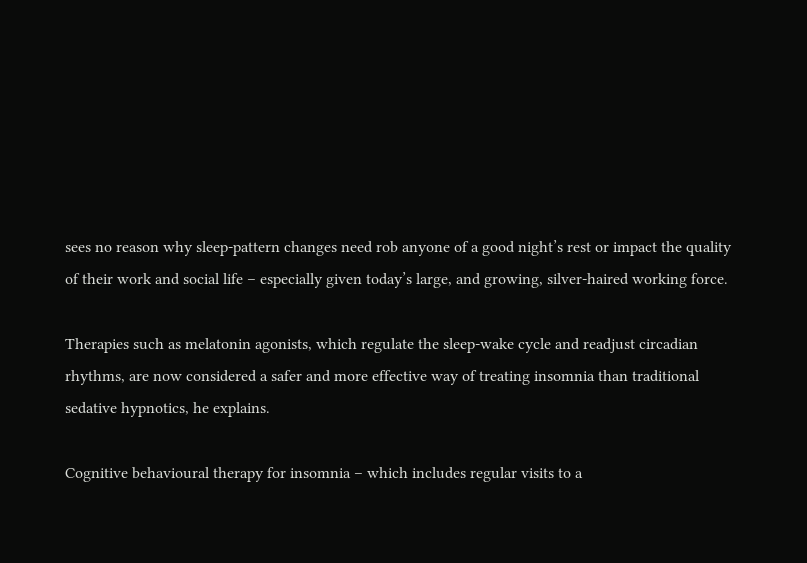sees no reason why sleep-pattern changes need rob anyone of a good night’s rest or impact the quality of their work and social life – especially given today’s large, and growing, silver-haired working force.

Therapies such as melatonin agonists, which regulate the sleep-wake cycle and readjust circadian rhythms, are now considered a safer and more effective way of treating insomnia than traditional sedative hypnotics, he explains.

Cognitive behavioural therapy for insomnia – which includes regular visits to a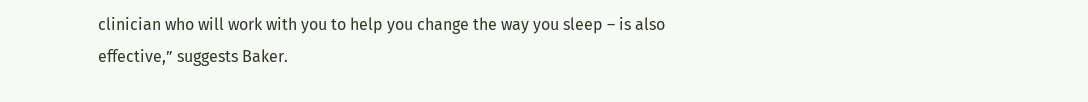clinician who will work with you to help you change the way you sleep – is also effective,” suggests Baker.